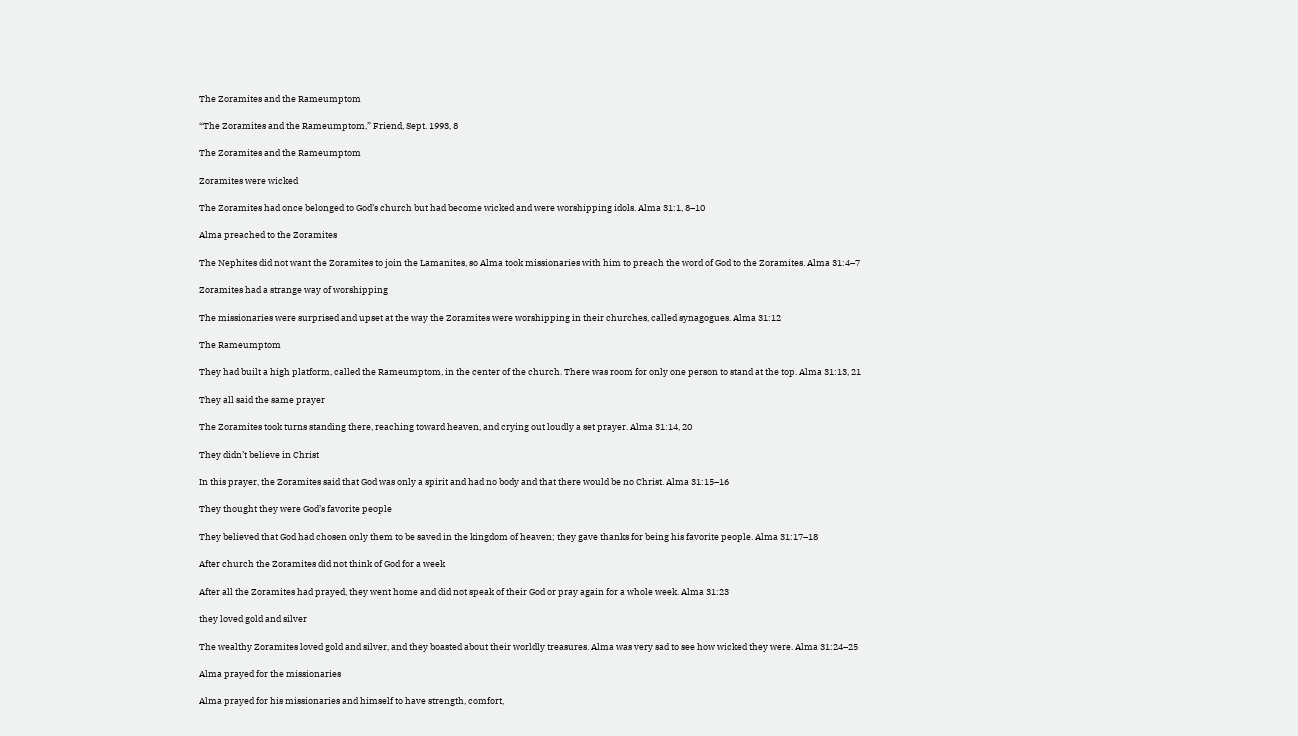The Zoramites and the Rameumptom

“The Zoramites and the Rameumptom,” Friend, Sept. 1993, 8

The Zoramites and the Rameumptom

Zoramites were wicked

The Zoramites had once belonged to God’s church but had become wicked and were worshipping idols. Alma 31:1, 8–10

Alma preached to the Zoramites

The Nephites did not want the Zoramites to join the Lamanites, so Alma took missionaries with him to preach the word of God to the Zoramites. Alma 31:4–7

Zoramites had a strange way of worshipping

The missionaries were surprised and upset at the way the Zoramites were worshipping in their churches, called synagogues. Alma 31:12

The Rameumptom

They had built a high platform, called the Rameumptom, in the center of the church. There was room for only one person to stand at the top. Alma 31:13, 21

They all said the same prayer

The Zoramites took turns standing there, reaching toward heaven, and crying out loudly a set prayer. Alma 31:14, 20

They didn’t believe in Christ

In this prayer, the Zoramites said that God was only a spirit and had no body and that there would be no Christ. Alma 31:15–16

They thought they were God’s favorite people

They believed that God had chosen only them to be saved in the kingdom of heaven; they gave thanks for being his favorite people. Alma 31:17–18

After church the Zoramites did not think of God for a week

After all the Zoramites had prayed, they went home and did not speak of their God or pray again for a whole week. Alma 31:23

they loved gold and silver

The wealthy Zoramites loved gold and silver, and they boasted about their worldly treasures. Alma was very sad to see how wicked they were. Alma 31:24–25

Alma prayed for the missionaries

Alma prayed for his missionaries and himself to have strength, comfort,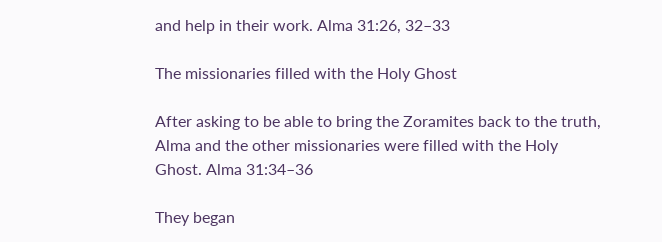and help in their work. Alma 31:26, 32–33

The missionaries filled with the Holy Ghost

After asking to be able to bring the Zoramites back to the truth, Alma and the other missionaries were filled with the Holy Ghost. Alma 31:34–36

They began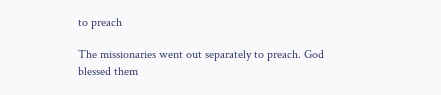to preach

The missionaries went out separately to preach. God blessed them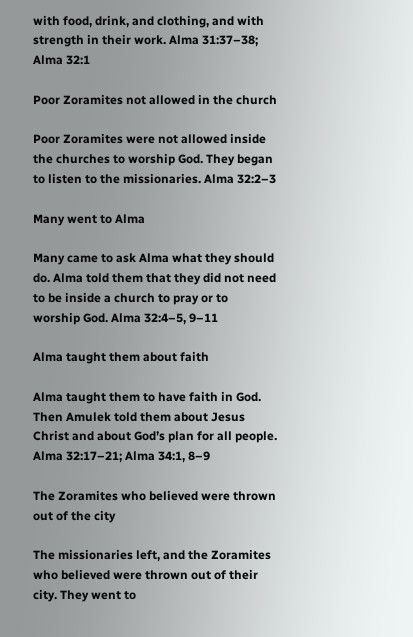with food, drink, and clothing, and with strength in their work. Alma 31:37–38; Alma 32:1

Poor Zoramites not allowed in the church

Poor Zoramites were not allowed inside the churches to worship God. They began to listen to the missionaries. Alma 32:2–3

Many went to Alma

Many came to ask Alma what they should do. Alma told them that they did not need to be inside a church to pray or to worship God. Alma 32:4–5, 9–11

Alma taught them about faith

Alma taught them to have faith in God. Then Amulek told them about Jesus Christ and about God’s plan for all people. Alma 32:17–21; Alma 34:1, 8–9

The Zoramites who believed were thrown out of the city

The missionaries left, and the Zoramites who believed were thrown out of their city. They went to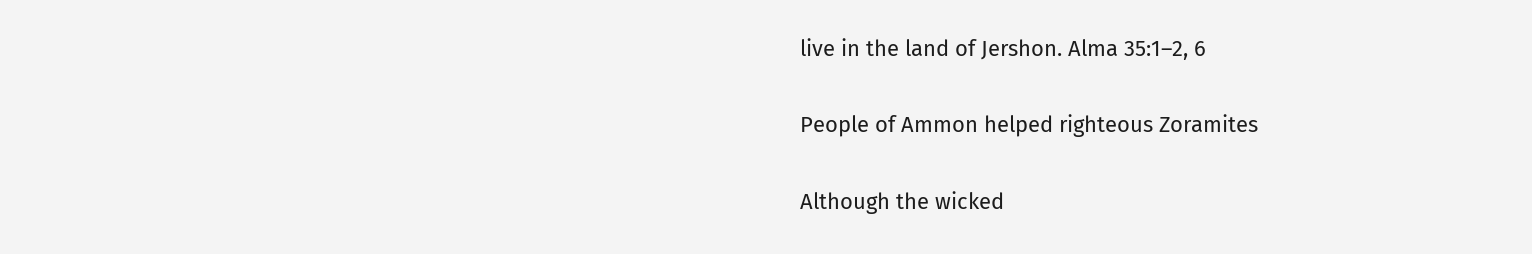live in the land of Jershon. Alma 35:1–2, 6

People of Ammon helped righteous Zoramites

Although the wicked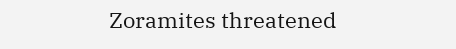Zoramites threatened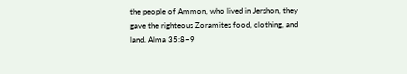the people of Ammon, who lived in Jershon, they gave the righteous Zoramites food, clothing, and land. Alma 35:8–9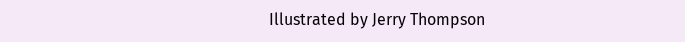Illustrated by Jerry Thompson